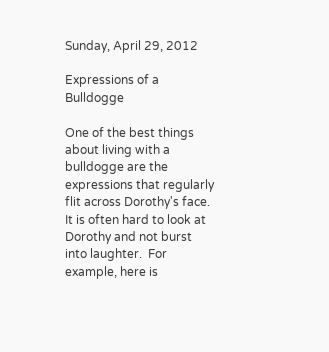Sunday, April 29, 2012

Expressions of a Bulldogge

One of the best things about living with a bulldogge are the expressions that regularly flit across Dorothy's face.  It is often hard to look at Dorothy and not burst into laughter.  For example, here is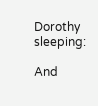Dorothy sleeping:

And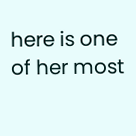here is one of her most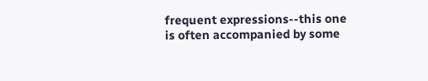frequent expressions--this one is often accompanied by some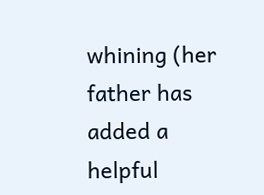whining (her father has added a helpful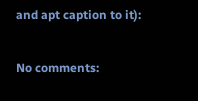and apt caption to it):

No comments: